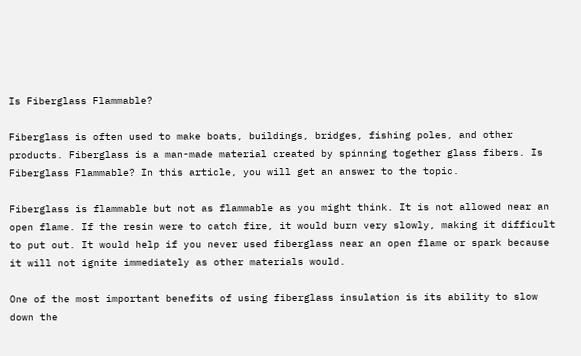Is Fiberglass Flammable?

Fiberglass is often used to make boats, buildings, bridges, fishing poles, and other products. Fiberglass is a man-made material created by spinning together glass fibers. Is Fiberglass Flammable? In this article, you will get an answer to the topic.

Fiberglass is flammable but not as flammable as you might think. It is not allowed near an open flame. If the resin were to catch fire, it would burn very slowly, making it difficult to put out. It would help if you never used fiberglass near an open flame or spark because it will not ignite immediately as other materials would.

One of the most important benefits of using fiberglass insulation is its ability to slow down the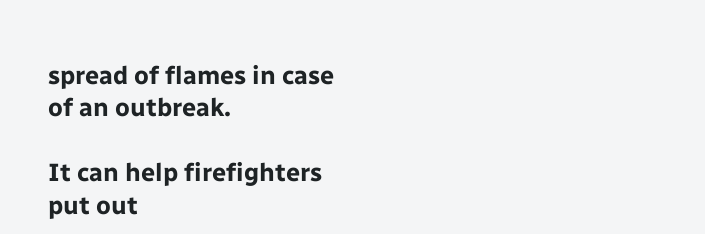spread of flames in case of an outbreak.

It can help firefighters put out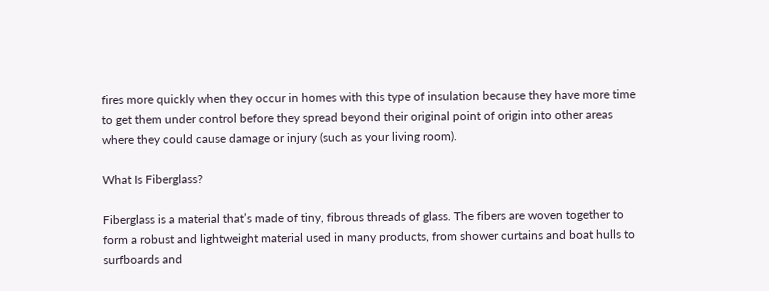fires more quickly when they occur in homes with this type of insulation because they have more time to get them under control before they spread beyond their original point of origin into other areas where they could cause damage or injury (such as your living room).

What Is Fiberglass?

Fiberglass is a material that’s made of tiny, fibrous threads of glass. The fibers are woven together to form a robust and lightweight material used in many products, from shower curtains and boat hulls to surfboards and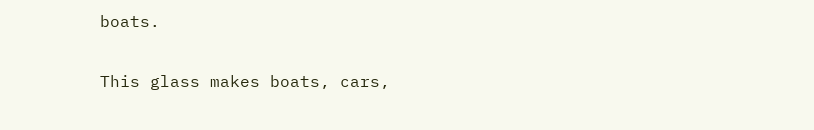boats.

This glass makes boats, cars,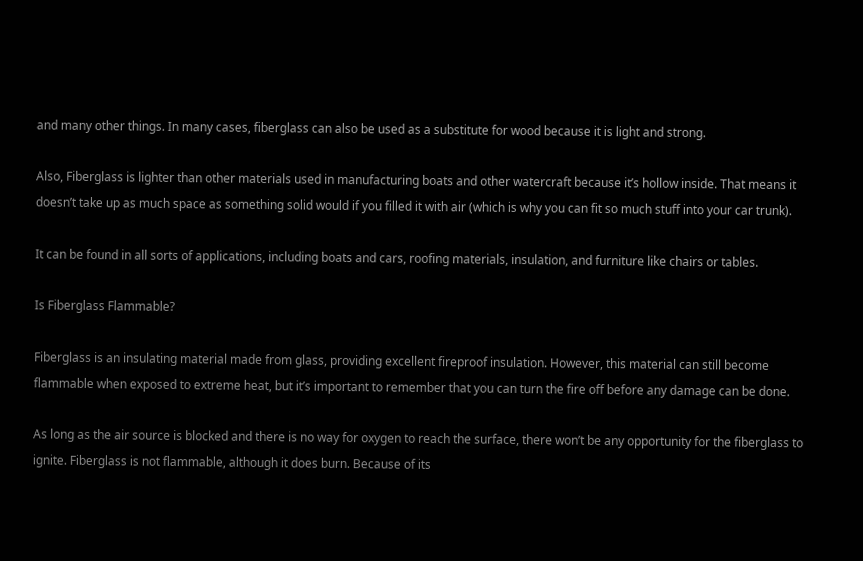and many other things. In many cases, fiberglass can also be used as a substitute for wood because it is light and strong.

Also, Fiberglass is lighter than other materials used in manufacturing boats and other watercraft because it’s hollow inside. That means it doesn’t take up as much space as something solid would if you filled it with air (which is why you can fit so much stuff into your car trunk).

It can be found in all sorts of applications, including boats and cars, roofing materials, insulation, and furniture like chairs or tables.

Is Fiberglass Flammable?

Fiberglass is an insulating material made from glass, providing excellent fireproof insulation. However, this material can still become flammable when exposed to extreme heat, but it’s important to remember that you can turn the fire off before any damage can be done.

As long as the air source is blocked and there is no way for oxygen to reach the surface, there won’t be any opportunity for the fiberglass to ignite. Fiberglass is not flammable, although it does burn. Because of its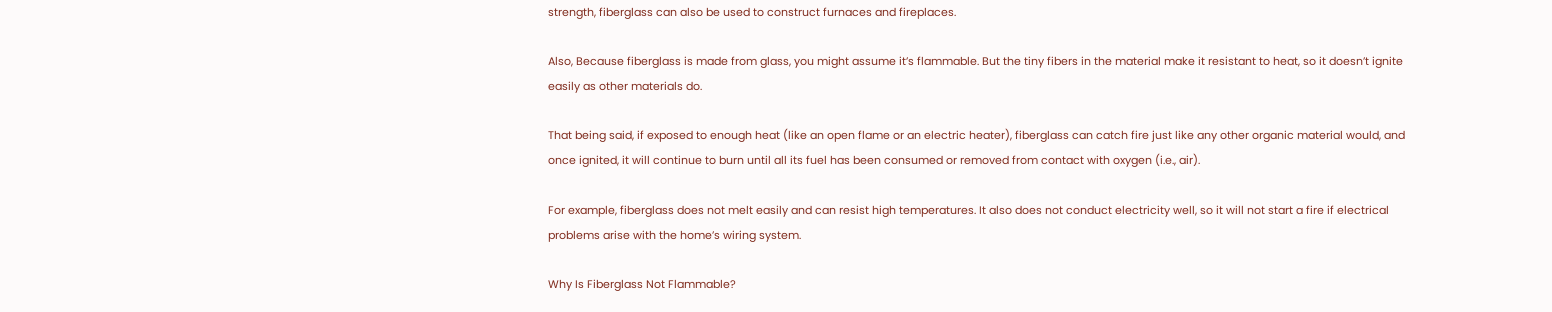strength, fiberglass can also be used to construct furnaces and fireplaces.

Also, Because fiberglass is made from glass, you might assume it’s flammable. But the tiny fibers in the material make it resistant to heat, so it doesn’t ignite easily as other materials do.

That being said, if exposed to enough heat (like an open flame or an electric heater), fiberglass can catch fire just like any other organic material would, and once ignited, it will continue to burn until all its fuel has been consumed or removed from contact with oxygen (i.e., air).

For example, fiberglass does not melt easily and can resist high temperatures. It also does not conduct electricity well, so it will not start a fire if electrical problems arise with the home’s wiring system.

Why Is Fiberglass Not Flammable?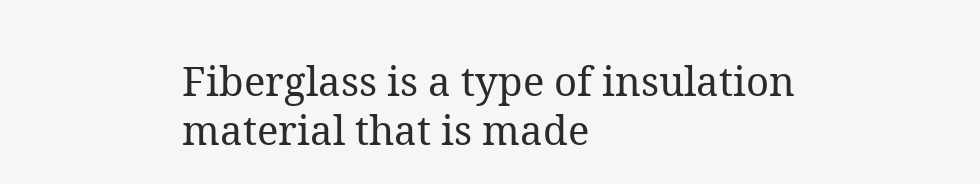Fiberglass is a type of insulation material that is made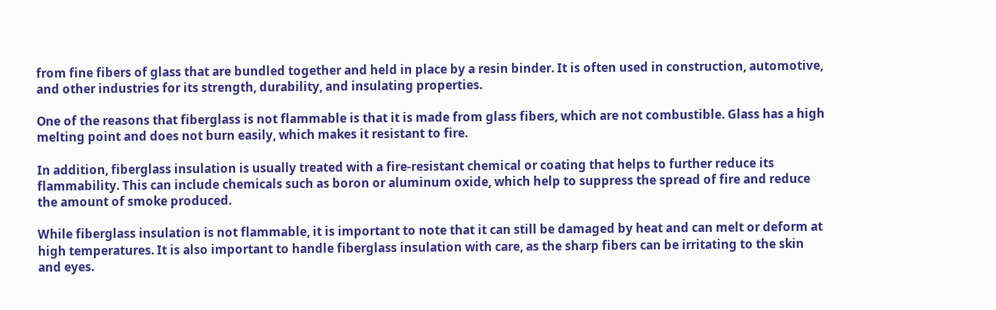from fine fibers of glass that are bundled together and held in place by a resin binder. It is often used in construction, automotive, and other industries for its strength, durability, and insulating properties.

One of the reasons that fiberglass is not flammable is that it is made from glass fibers, which are not combustible. Glass has a high melting point and does not burn easily, which makes it resistant to fire.

In addition, fiberglass insulation is usually treated with a fire-resistant chemical or coating that helps to further reduce its flammability. This can include chemicals such as boron or aluminum oxide, which help to suppress the spread of fire and reduce the amount of smoke produced.

While fiberglass insulation is not flammable, it is important to note that it can still be damaged by heat and can melt or deform at high temperatures. It is also important to handle fiberglass insulation with care, as the sharp fibers can be irritating to the skin and eyes.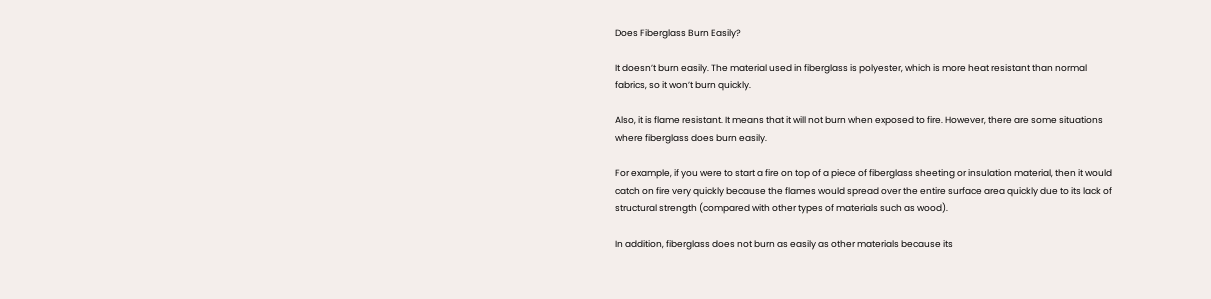Does Fiberglass Burn Easily?

It doesn’t burn easily. The material used in fiberglass is polyester, which is more heat resistant than normal fabrics, so it won’t burn quickly.

Also, it is flame resistant. It means that it will not burn when exposed to fire. However, there are some situations where fiberglass does burn easily.

For example, if you were to start a fire on top of a piece of fiberglass sheeting or insulation material, then it would catch on fire very quickly because the flames would spread over the entire surface area quickly due to its lack of structural strength (compared with other types of materials such as wood).

In addition, fiberglass does not burn as easily as other materials because its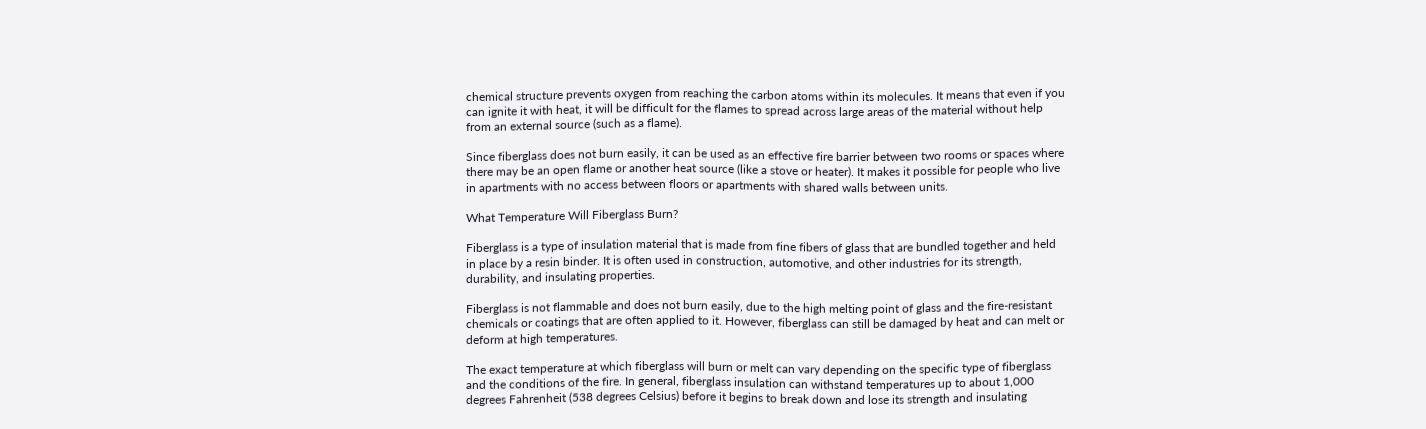chemical structure prevents oxygen from reaching the carbon atoms within its molecules. It means that even if you can ignite it with heat, it will be difficult for the flames to spread across large areas of the material without help from an external source (such as a flame).

Since fiberglass does not burn easily, it can be used as an effective fire barrier between two rooms or spaces where there may be an open flame or another heat source (like a stove or heater). It makes it possible for people who live in apartments with no access between floors or apartments with shared walls between units.

What Temperature Will Fiberglass Burn?

Fiberglass is a type of insulation material that is made from fine fibers of glass that are bundled together and held in place by a resin binder. It is often used in construction, automotive, and other industries for its strength, durability, and insulating properties.

Fiberglass is not flammable and does not burn easily, due to the high melting point of glass and the fire-resistant chemicals or coatings that are often applied to it. However, fiberglass can still be damaged by heat and can melt or deform at high temperatures.

The exact temperature at which fiberglass will burn or melt can vary depending on the specific type of fiberglass and the conditions of the fire. In general, fiberglass insulation can withstand temperatures up to about 1,000 degrees Fahrenheit (538 degrees Celsius) before it begins to break down and lose its strength and insulating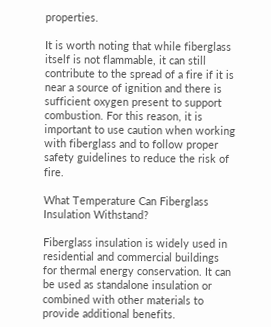properties.

It is worth noting that while fiberglass itself is not flammable, it can still contribute to the spread of a fire if it is near a source of ignition and there is sufficient oxygen present to support combustion. For this reason, it is important to use caution when working with fiberglass and to follow proper safety guidelines to reduce the risk of fire.

What Temperature Can Fiberglass Insulation Withstand?

Fiberglass insulation is widely used in residential and commercial buildings for thermal energy conservation. It can be used as standalone insulation or combined with other materials to provide additional benefits.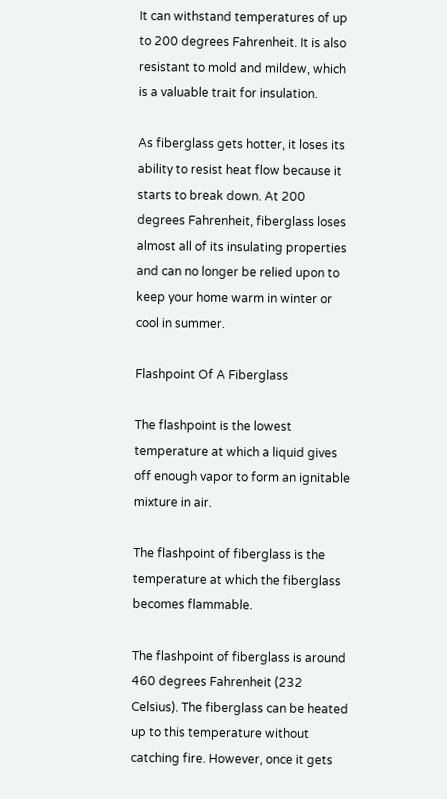It can withstand temperatures of up to 200 degrees Fahrenheit. It is also resistant to mold and mildew, which is a valuable trait for insulation.

As fiberglass gets hotter, it loses its ability to resist heat flow because it starts to break down. At 200 degrees Fahrenheit, fiberglass loses almost all of its insulating properties and can no longer be relied upon to keep your home warm in winter or cool in summer.

Flashpoint Of A Fiberglass

The flashpoint is the lowest temperature at which a liquid gives off enough vapor to form an ignitable mixture in air.

The flashpoint of fiberglass is the temperature at which the fiberglass becomes flammable.

The flashpoint of fiberglass is around 460 degrees Fahrenheit (232 Celsius). The fiberglass can be heated up to this temperature without catching fire. However, once it gets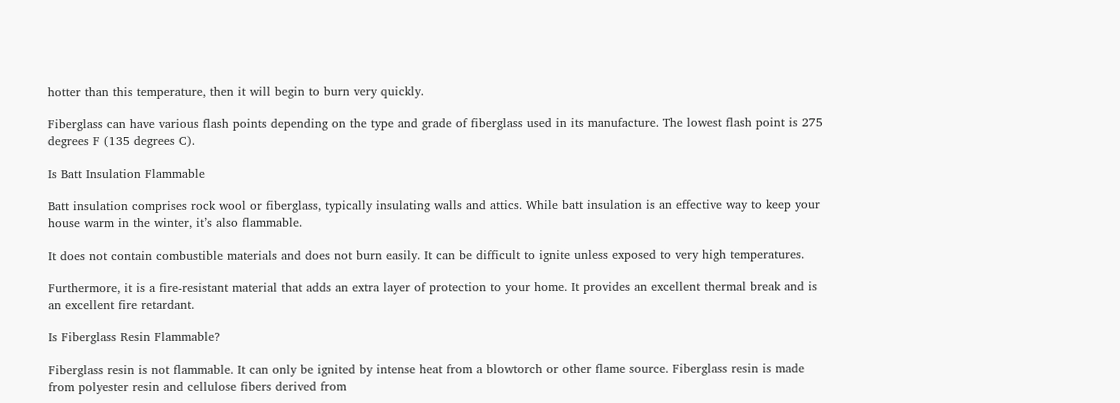hotter than this temperature, then it will begin to burn very quickly.

Fiberglass can have various flash points depending on the type and grade of fiberglass used in its manufacture. The lowest flash point is 275 degrees F (135 degrees C).

Is Batt Insulation Flammable

Batt insulation comprises rock wool or fiberglass, typically insulating walls and attics. While batt insulation is an effective way to keep your house warm in the winter, it’s also flammable.

It does not contain combustible materials and does not burn easily. It can be difficult to ignite unless exposed to very high temperatures.

Furthermore, it is a fire-resistant material that adds an extra layer of protection to your home. It provides an excellent thermal break and is an excellent fire retardant.

Is Fiberglass Resin Flammable?

Fiberglass resin is not flammable. It can only be ignited by intense heat from a blowtorch or other flame source. Fiberglass resin is made from polyester resin and cellulose fibers derived from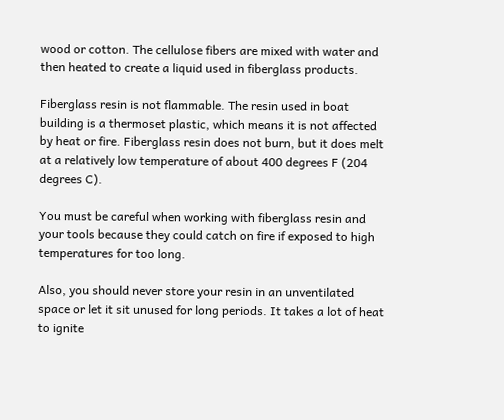wood or cotton. The cellulose fibers are mixed with water and then heated to create a liquid used in fiberglass products.

Fiberglass resin is not flammable. The resin used in boat building is a thermoset plastic, which means it is not affected by heat or fire. Fiberglass resin does not burn, but it does melt at a relatively low temperature of about 400 degrees F (204 degrees C).

You must be careful when working with fiberglass resin and your tools because they could catch on fire if exposed to high temperatures for too long.

Also, you should never store your resin in an unventilated space or let it sit unused for long periods. It takes a lot of heat to ignite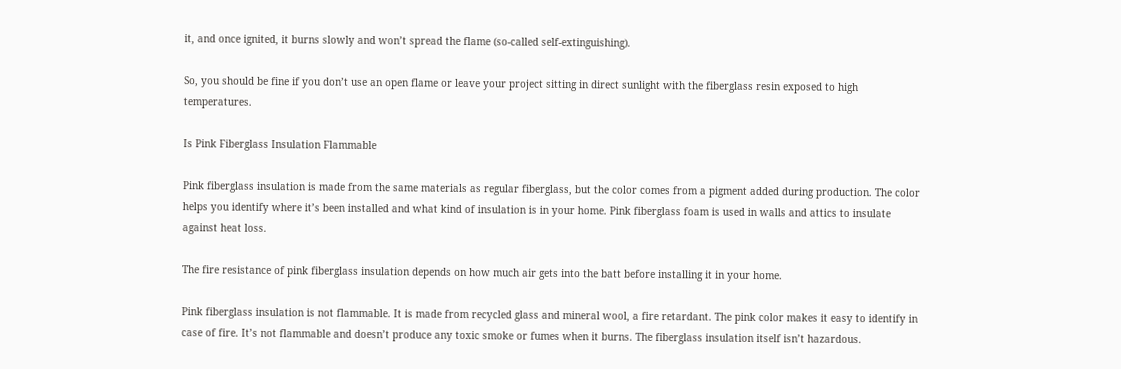it, and once ignited, it burns slowly and won’t spread the flame (so-called self-extinguishing).

So, you should be fine if you don’t use an open flame or leave your project sitting in direct sunlight with the fiberglass resin exposed to high temperatures.

Is Pink Fiberglass Insulation Flammable

Pink fiberglass insulation is made from the same materials as regular fiberglass, but the color comes from a pigment added during production. The color helps you identify where it’s been installed and what kind of insulation is in your home. Pink fiberglass foam is used in walls and attics to insulate against heat loss.

The fire resistance of pink fiberglass insulation depends on how much air gets into the batt before installing it in your home.

Pink fiberglass insulation is not flammable. It is made from recycled glass and mineral wool, a fire retardant. The pink color makes it easy to identify in case of fire. It’s not flammable and doesn’t produce any toxic smoke or fumes when it burns. The fiberglass insulation itself isn’t hazardous.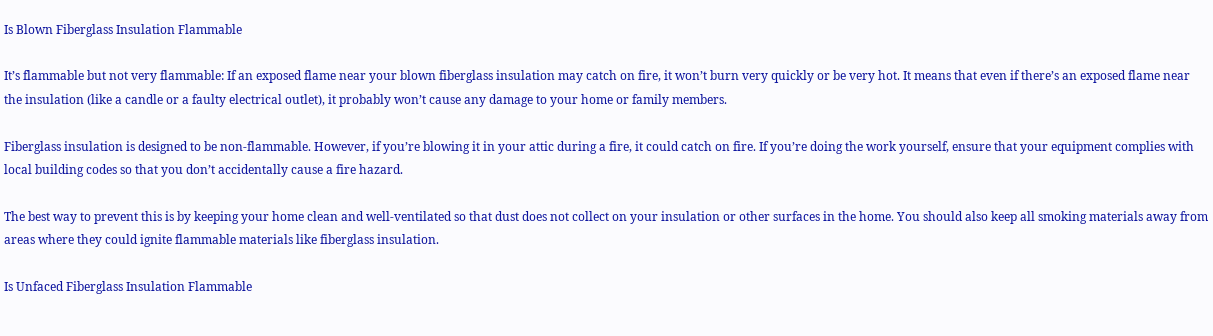Is Blown Fiberglass Insulation Flammable

It’s flammable but not very flammable: If an exposed flame near your blown fiberglass insulation may catch on fire, it won’t burn very quickly or be very hot. It means that even if there’s an exposed flame near the insulation (like a candle or a faulty electrical outlet), it probably won’t cause any damage to your home or family members.

Fiberglass insulation is designed to be non-flammable. However, if you’re blowing it in your attic during a fire, it could catch on fire. If you’re doing the work yourself, ensure that your equipment complies with local building codes so that you don’t accidentally cause a fire hazard.

The best way to prevent this is by keeping your home clean and well-ventilated so that dust does not collect on your insulation or other surfaces in the home. You should also keep all smoking materials away from areas where they could ignite flammable materials like fiberglass insulation.

Is Unfaced Fiberglass Insulation Flammable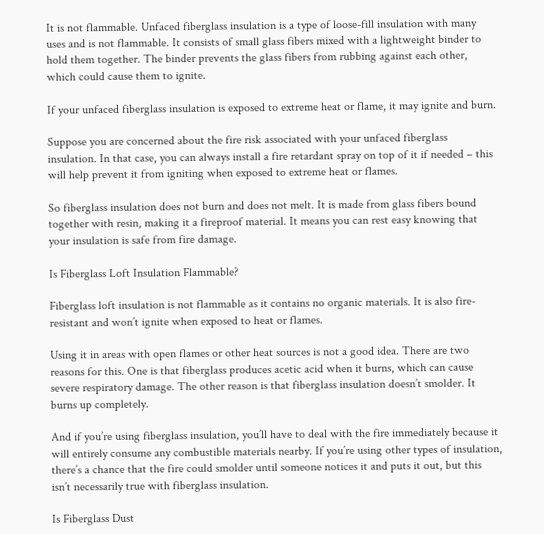It is not flammable. Unfaced fiberglass insulation is a type of loose-fill insulation with many uses and is not flammable. It consists of small glass fibers mixed with a lightweight binder to hold them together. The binder prevents the glass fibers from rubbing against each other, which could cause them to ignite.

If your unfaced fiberglass insulation is exposed to extreme heat or flame, it may ignite and burn.

Suppose you are concerned about the fire risk associated with your unfaced fiberglass insulation. In that case, you can always install a fire retardant spray on top of it if needed – this will help prevent it from igniting when exposed to extreme heat or flames.

So fiberglass insulation does not burn and does not melt. It is made from glass fibers bound together with resin, making it a fireproof material. It means you can rest easy knowing that your insulation is safe from fire damage.

Is Fiberglass Loft Insulation Flammable?

Fiberglass loft insulation is not flammable as it contains no organic materials. It is also fire-resistant and won’t ignite when exposed to heat or flames.

Using it in areas with open flames or other heat sources is not a good idea. There are two reasons for this. One is that fiberglass produces acetic acid when it burns, which can cause severe respiratory damage. The other reason is that fiberglass insulation doesn’t smolder. It burns up completely.

And if you’re using fiberglass insulation, you’ll have to deal with the fire immediately because it will entirely consume any combustible materials nearby. If you’re using other types of insulation, there’s a chance that the fire could smolder until someone notices it and puts it out, but this isn’t necessarily true with fiberglass insulation.

Is Fiberglass Dust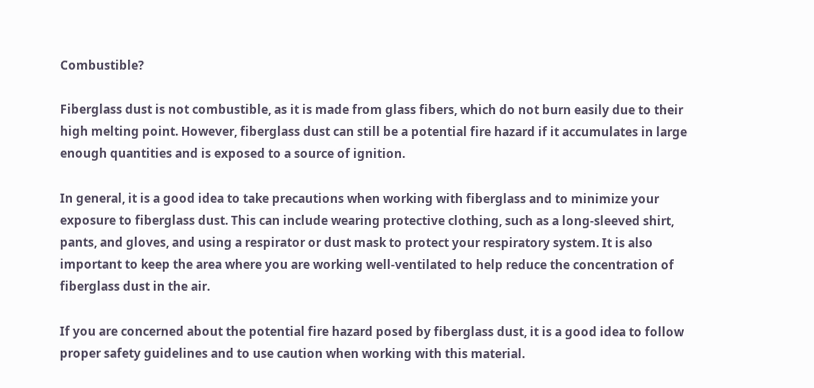Combustible?

Fiberglass dust is not combustible, as it is made from glass fibers, which do not burn easily due to their high melting point. However, fiberglass dust can still be a potential fire hazard if it accumulates in large enough quantities and is exposed to a source of ignition.

In general, it is a good idea to take precautions when working with fiberglass and to minimize your exposure to fiberglass dust. This can include wearing protective clothing, such as a long-sleeved shirt, pants, and gloves, and using a respirator or dust mask to protect your respiratory system. It is also important to keep the area where you are working well-ventilated to help reduce the concentration of fiberglass dust in the air.

If you are concerned about the potential fire hazard posed by fiberglass dust, it is a good idea to follow proper safety guidelines and to use caution when working with this material.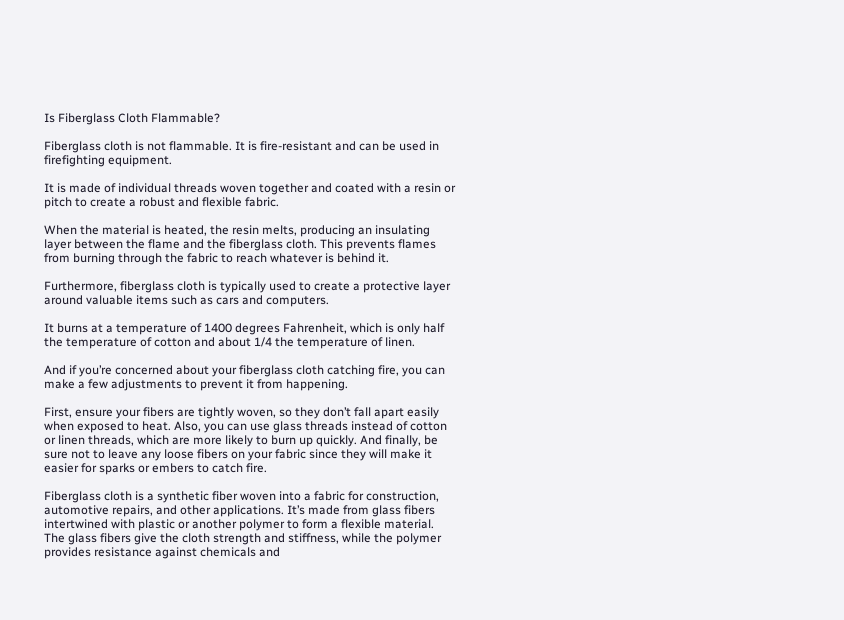Is Fiberglass Cloth Flammable?

Fiberglass cloth is not flammable. It is fire-resistant and can be used in firefighting equipment.

It is made of individual threads woven together and coated with a resin or pitch to create a robust and flexible fabric.

When the material is heated, the resin melts, producing an insulating layer between the flame and the fiberglass cloth. This prevents flames from burning through the fabric to reach whatever is behind it.

Furthermore, fiberglass cloth is typically used to create a protective layer around valuable items such as cars and computers.

It burns at a temperature of 1400 degrees Fahrenheit, which is only half the temperature of cotton and about 1/4 the temperature of linen.

And if you’re concerned about your fiberglass cloth catching fire, you can make a few adjustments to prevent it from happening.

First, ensure your fibers are tightly woven, so they don’t fall apart easily when exposed to heat. Also, you can use glass threads instead of cotton or linen threads, which are more likely to burn up quickly. And finally, be sure not to leave any loose fibers on your fabric since they will make it easier for sparks or embers to catch fire.

Fiberglass cloth is a synthetic fiber woven into a fabric for construction, automotive repairs, and other applications. It’s made from glass fibers intertwined with plastic or another polymer to form a flexible material. The glass fibers give the cloth strength and stiffness, while the polymer provides resistance against chemicals and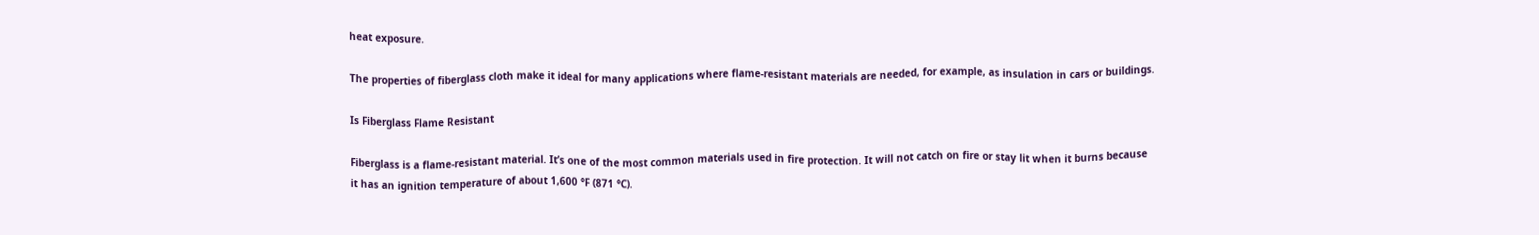heat exposure.

The properties of fiberglass cloth make it ideal for many applications where flame-resistant materials are needed, for example, as insulation in cars or buildings.

Is Fiberglass Flame Resistant

Fiberglass is a flame-resistant material. It’s one of the most common materials used in fire protection. It will not catch on fire or stay lit when it burns because it has an ignition temperature of about 1,600 °F (871 °C).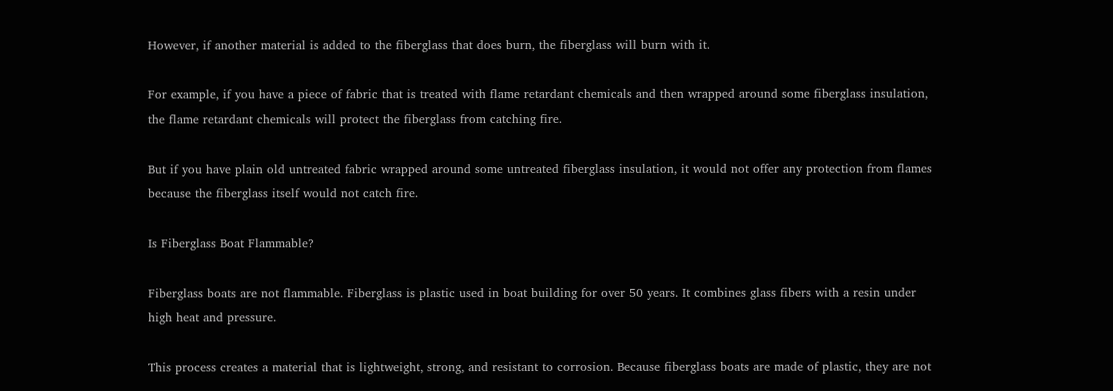However, if another material is added to the fiberglass that does burn, the fiberglass will burn with it.

For example, if you have a piece of fabric that is treated with flame retardant chemicals and then wrapped around some fiberglass insulation, the flame retardant chemicals will protect the fiberglass from catching fire.

But if you have plain old untreated fabric wrapped around some untreated fiberglass insulation, it would not offer any protection from flames because the fiberglass itself would not catch fire.

Is Fiberglass Boat Flammable?

Fiberglass boats are not flammable. Fiberglass is plastic used in boat building for over 50 years. It combines glass fibers with a resin under high heat and pressure.

This process creates a material that is lightweight, strong, and resistant to corrosion. Because fiberglass boats are made of plastic, they are not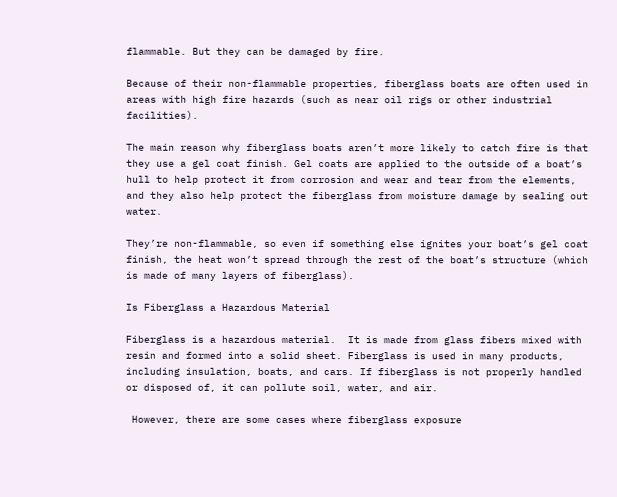flammable. But they can be damaged by fire.

Because of their non-flammable properties, fiberglass boats are often used in areas with high fire hazards (such as near oil rigs or other industrial facilities).

The main reason why fiberglass boats aren’t more likely to catch fire is that they use a gel coat finish. Gel coats are applied to the outside of a boat’s hull to help protect it from corrosion and wear and tear from the elements, and they also help protect the fiberglass from moisture damage by sealing out water.

They’re non-flammable, so even if something else ignites your boat’s gel coat finish, the heat won’t spread through the rest of the boat’s structure (which is made of many layers of fiberglass).

Is Fiberglass a Hazardous Material

Fiberglass is a hazardous material.  It is made from glass fibers mixed with resin and formed into a solid sheet. Fiberglass is used in many products, including insulation, boats, and cars. If fiberglass is not properly handled or disposed of, it can pollute soil, water, and air.

 However, there are some cases where fiberglass exposure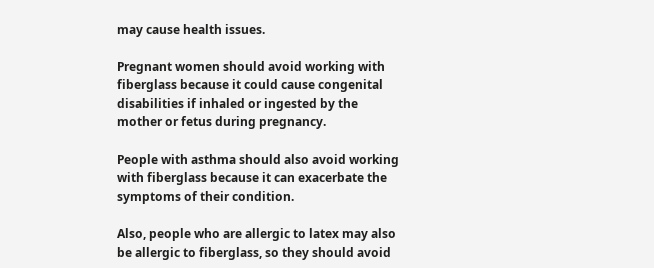may cause health issues.

Pregnant women should avoid working with fiberglass because it could cause congenital disabilities if inhaled or ingested by the mother or fetus during pregnancy.

People with asthma should also avoid working with fiberglass because it can exacerbate the symptoms of their condition.

Also, people who are allergic to latex may also be allergic to fiberglass, so they should avoid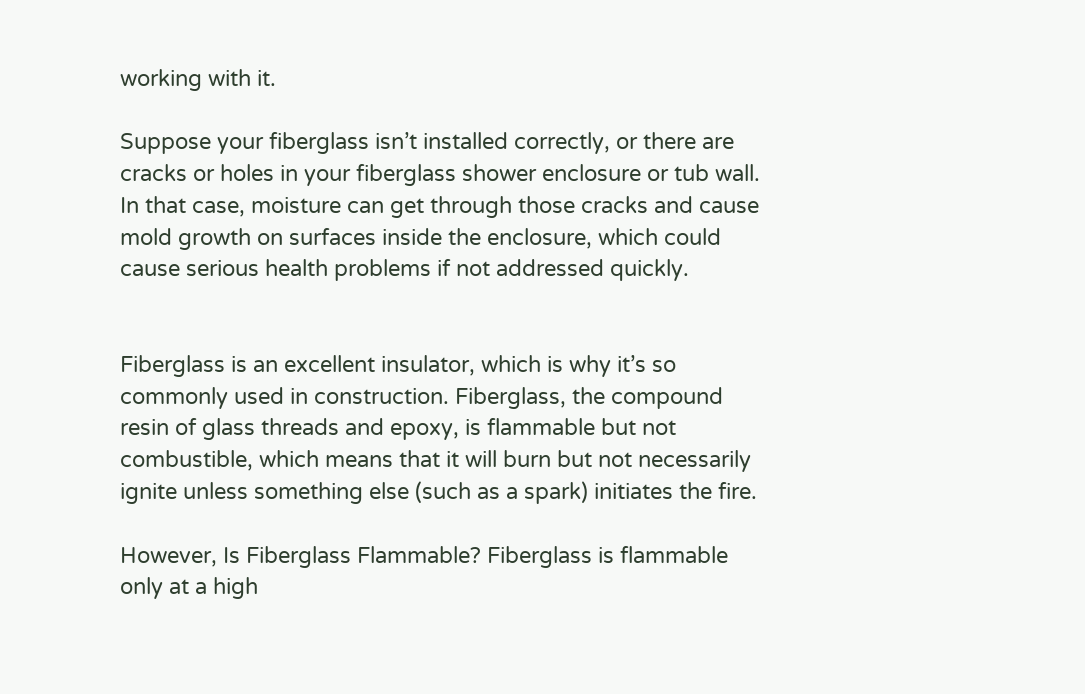working with it.

Suppose your fiberglass isn’t installed correctly, or there are cracks or holes in your fiberglass shower enclosure or tub wall. In that case, moisture can get through those cracks and cause mold growth on surfaces inside the enclosure, which could cause serious health problems if not addressed quickly.


Fiberglass is an excellent insulator, which is why it’s so commonly used in construction. Fiberglass, the compound resin of glass threads and epoxy, is flammable but not combustible, which means that it will burn but not necessarily ignite unless something else (such as a spark) initiates the fire.

However, Is Fiberglass Flammable? Fiberglass is flammable only at a high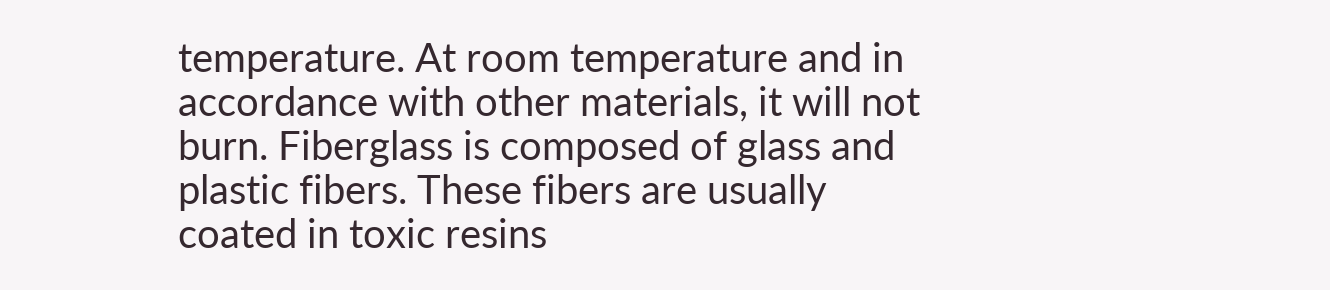temperature. At room temperature and in accordance with other materials, it will not burn. Fiberglass is composed of glass and plastic fibers. These fibers are usually coated in toxic resins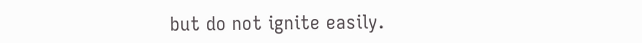but do not ignite easily.